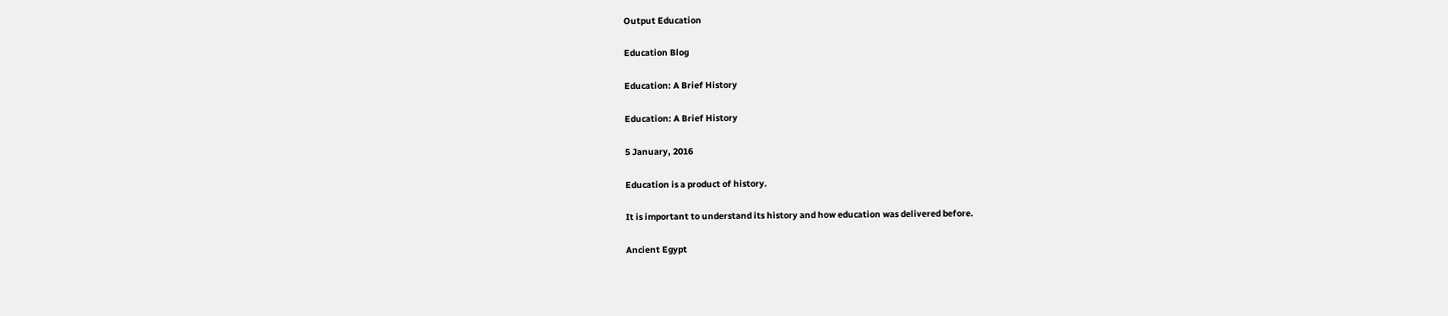Output Education

Education Blog

Education: A Brief History

Education: A Brief History

5 January, 2016

Education is a product of history.

It is important to understand its history and how education was delivered before.

Ancient Egypt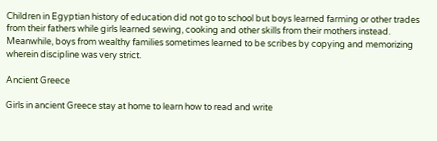Children in Egyptian history of education did not go to school but boys learned farming or other trades from their fathers while girls learned sewing, cooking and other skills from their mothers instead. Meanwhile, boys from wealthy families sometimes learned to be scribes by copying and memorizing wherein discipline was very strict.

Ancient Greece

Girls in ancient Greece stay at home to learn how to read and write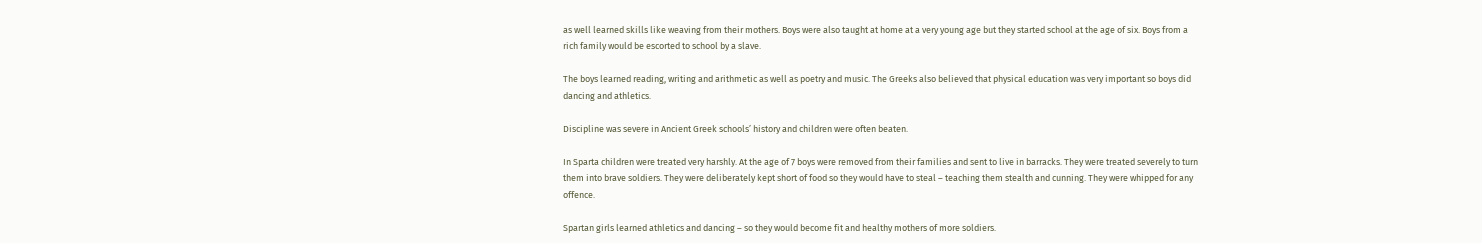as well learned skills like weaving from their mothers. Boys were also taught at home at a very young age but they started school at the age of six. Boys from a rich family would be escorted to school by a slave.

The boys learned reading, writing and arithmetic as well as poetry and music. The Greeks also believed that physical education was very important so boys did dancing and athletics.

Discipline was severe in Ancient Greek schools’ history and children were often beaten.

In Sparta children were treated very harshly. At the age of 7 boys were removed from their families and sent to live in barracks. They were treated severely to turn them into brave soldiers. They were deliberately kept short of food so they would have to steal – teaching them stealth and cunning. They were whipped for any offence.

Spartan girls learned athletics and dancing – so they would become fit and healthy mothers of more soldiers.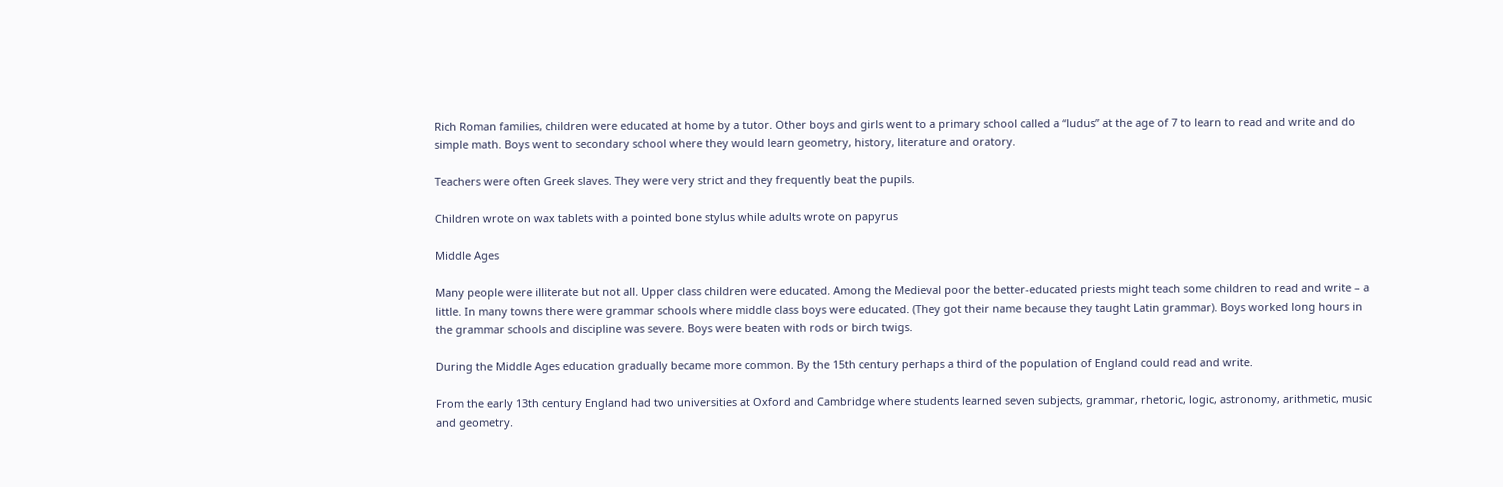Rich Roman families, children were educated at home by a tutor. Other boys and girls went to a primary school called a “ludus” at the age of 7 to learn to read and write and do simple math. Boys went to secondary school where they would learn geometry, history, literature and oratory.

Teachers were often Greek slaves. They were very strict and they frequently beat the pupils.

Children wrote on wax tablets with a pointed bone stylus while adults wrote on papyrus

Middle Ages

Many people were illiterate but not all. Upper class children were educated. Among the Medieval poor the better-educated priests might teach some children to read and write – a little. In many towns there were grammar schools where middle class boys were educated. (They got their name because they taught Latin grammar). Boys worked long hours in the grammar schools and discipline was severe. Boys were beaten with rods or birch twigs.

During the Middle Ages education gradually became more common. By the 15th century perhaps a third of the population of England could read and write.

From the early 13th century England had two universities at Oxford and Cambridge where students learned seven subjects, grammar, rhetoric, logic, astronomy, arithmetic, music and geometry.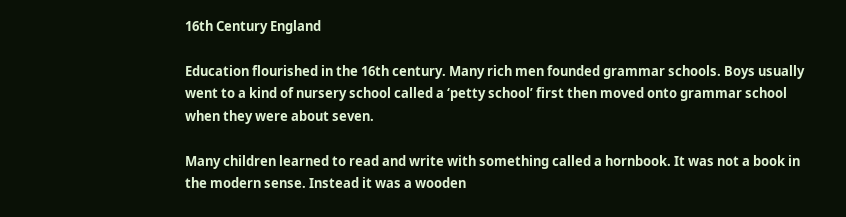16th Century England

Education flourished in the 16th century. Many rich men founded grammar schools. Boys usually went to a kind of nursery school called a ‘petty school’ first then moved onto grammar school when they were about seven.

Many children learned to read and write with something called a hornbook. It was not a book in the modern sense. Instead it was a wooden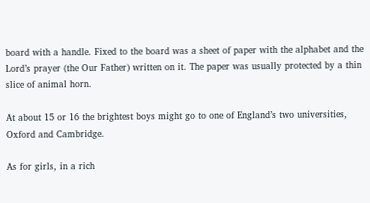board with a handle. Fixed to the board was a sheet of paper with the alphabet and the Lord’s prayer (the Our Father) written on it. The paper was usually protected by a thin slice of animal horn.

At about 15 or 16 the brightest boys might go to one of England’s two universities, Oxford and Cambridge.

As for girls, in a rich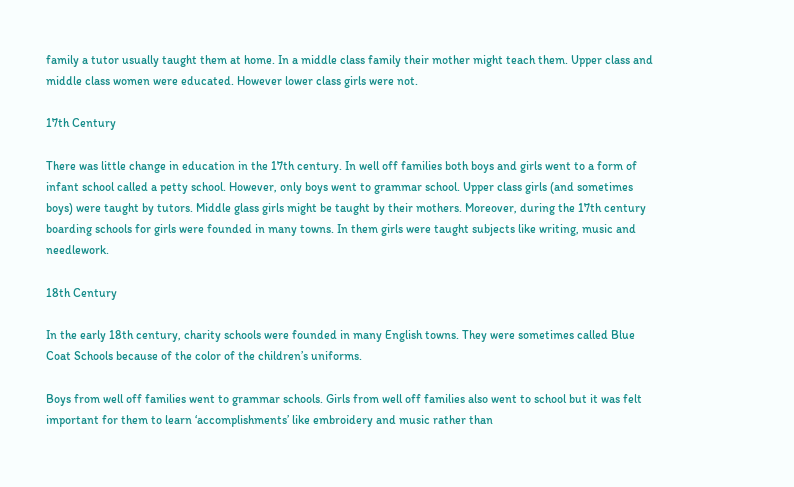family a tutor usually taught them at home. In a middle class family their mother might teach them. Upper class and middle class women were educated. However lower class girls were not.

17th Century

There was little change in education in the 17th century. In well off families both boys and girls went to a form of infant school called a petty school. However, only boys went to grammar school. Upper class girls (and sometimes boys) were taught by tutors. Middle glass girls might be taught by their mothers. Moreover, during the 17th century boarding schools for girls were founded in many towns. In them girls were taught subjects like writing, music and needlework.

18th Century

In the early 18th century, charity schools were founded in many English towns. They were sometimes called Blue Coat Schools because of the color of the children’s uniforms.

Boys from well off families went to grammar schools. Girls from well off families also went to school but it was felt important for them to learn ‘accomplishments’ like embroidery and music rather than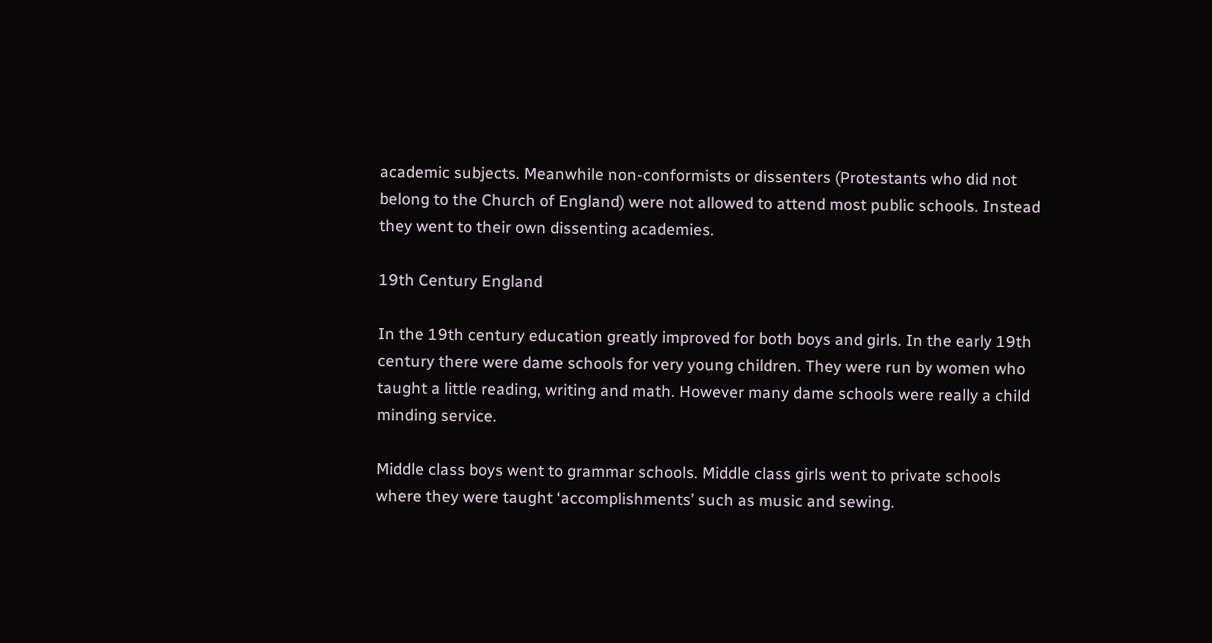academic subjects. Meanwhile non-conformists or dissenters (Protestants who did not belong to the Church of England) were not allowed to attend most public schools. Instead they went to their own dissenting academies.

19th Century England

In the 19th century education greatly improved for both boys and girls. In the early 19th century there were dame schools for very young children. They were run by women who taught a little reading, writing and math. However many dame schools were really a child minding service.

Middle class boys went to grammar schools. Middle class girls went to private schools where they were taught ‘accomplishments’ such as music and sewing.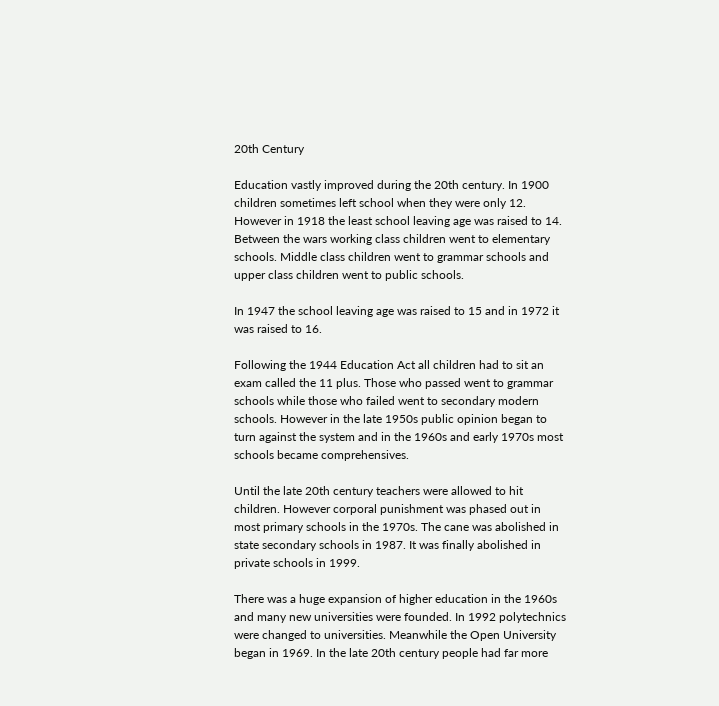20th Century

Education vastly improved during the 20th century. In 1900 children sometimes left school when they were only 12. However in 1918 the least school leaving age was raised to 14. Between the wars working class children went to elementary schools. Middle class children went to grammar schools and upper class children went to public schools.

In 1947 the school leaving age was raised to 15 and in 1972 it was raised to 16.

Following the 1944 Education Act all children had to sit an exam called the 11 plus. Those who passed went to grammar schools while those who failed went to secondary modern schools. However in the late 1950s public opinion began to turn against the system and in the 1960s and early 1970s most schools became comprehensives.

Until the late 20th century teachers were allowed to hit children. However corporal punishment was phased out in most primary schools in the 1970s. The cane was abolished in state secondary schools in 1987. It was finally abolished in private schools in 1999.

There was a huge expansion of higher education in the 1960s and many new universities were founded. In 1992 polytechnics were changed to universities. Meanwhile the Open University began in 1969. In the late 20th century people had far more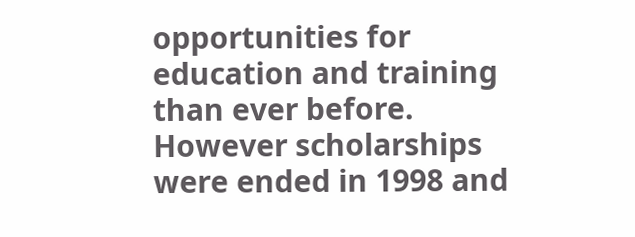opportunities for education and training than ever before. However scholarships were ended in 1998 and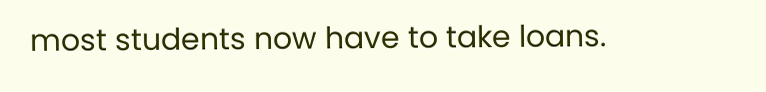most students now have to take loans.